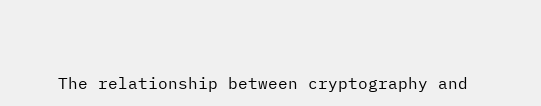The relationship between cryptography and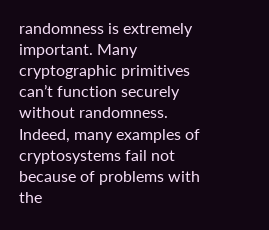randomness is extremely important. Many cryptographic primitives can’t function securely without randomness. Indeed, many examples of cryptosystems fail not because of problems with the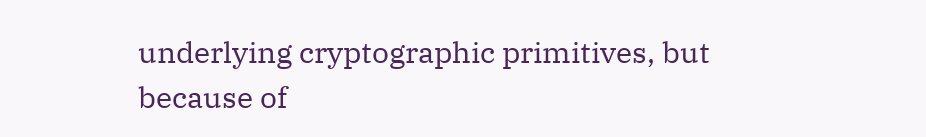underlying cryptographic primitives, but because of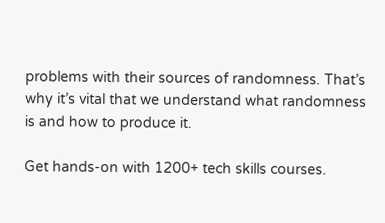problems with their sources of randomness. That’s why it’s vital that we understand what randomness is and how to produce it.

Get hands-on with 1200+ tech skills courses.